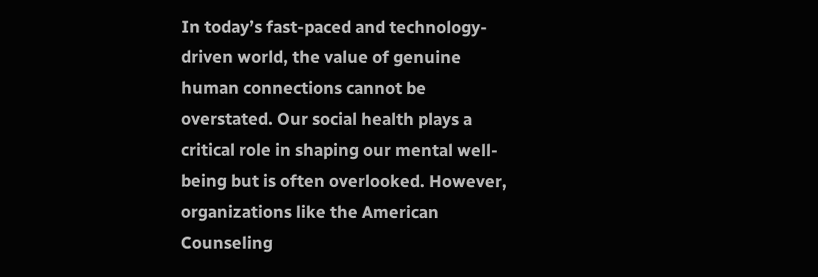In today’s fast-paced and technology-driven world, the value of genuine human connections cannot be overstated. Our social health plays a critical role in shaping our mental well-being but is often overlooked. However, organizations like the American Counseling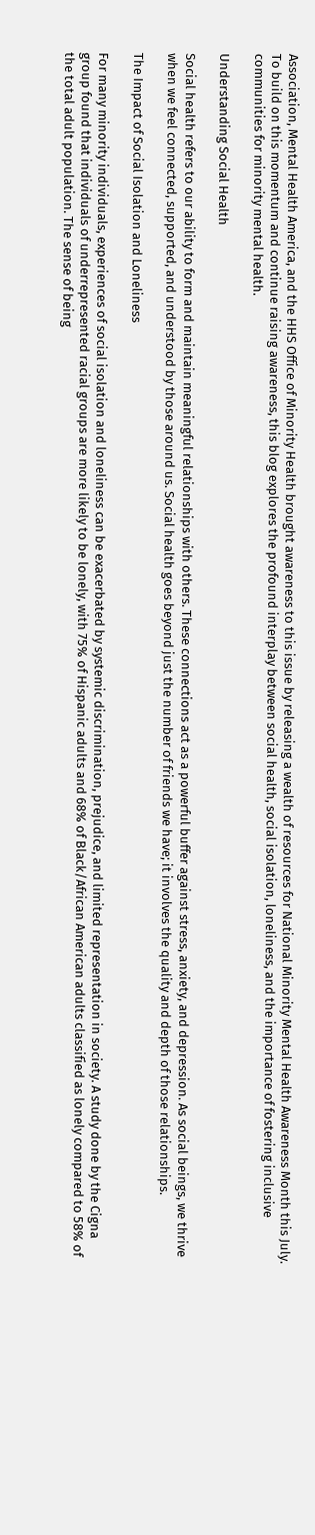Association, Mental Health America, and the HHS Office of Minority Health brought awareness to this issue by releasing a wealth of resources for National Minority Mental Health Awareness Month this July. To build on this momentum and continue raising awareness, this blog explores the profound interplay between social health, social isolation, loneliness, and the importance of fostering inclusive communities for minority mental health.

Understanding Social Health

Social health refers to our ability to form and maintain meaningful relationships with others. These connections act as a powerful buffer against stress, anxiety, and depression. As social beings, we thrive when we feel connected, supported, and understood by those around us. Social health goes beyond just the number of friends we have; it involves the quality and depth of those relationships.

The Impact of Social Isolation and Loneliness

For many minority individuals, experiences of social isolation and loneliness can be exacerbated by systemic discrimination, prejudice, and limited representation in society. A study done by the Cigna group found that individuals of underrepresented racial groups are more likely to be lonely, with 75% of Hispanic adults and 68% of Black/African American adults classified as lonely compared to 58% of the total adult population. The sense of being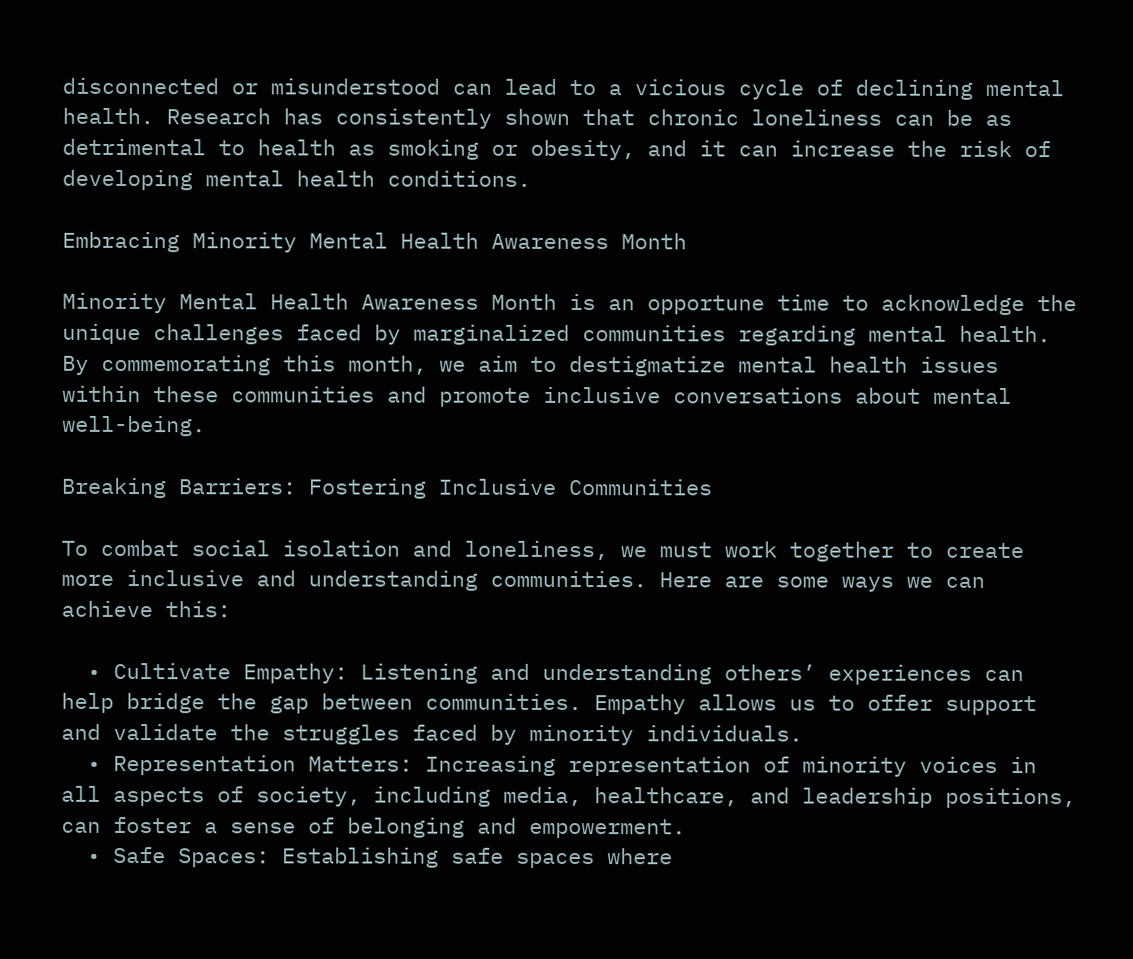disconnected or misunderstood can lead to a vicious cycle of declining mental health. Research has consistently shown that chronic loneliness can be as detrimental to health as smoking or obesity, and it can increase the risk of developing mental health conditions.

Embracing Minority Mental Health Awareness Month

Minority Mental Health Awareness Month is an opportune time to acknowledge the unique challenges faced by marginalized communities regarding mental health. By commemorating this month, we aim to destigmatize mental health issues within these communities and promote inclusive conversations about mental well-being.

Breaking Barriers: Fostering Inclusive Communities

To combat social isolation and loneliness, we must work together to create more inclusive and understanding communities. Here are some ways we can achieve this:

  • Cultivate Empathy: Listening and understanding others’ experiences can help bridge the gap between communities. Empathy allows us to offer support and validate the struggles faced by minority individuals.
  • Representation Matters: Increasing representation of minority voices in all aspects of society, including media, healthcare, and leadership positions, can foster a sense of belonging and empowerment.
  • Safe Spaces: Establishing safe spaces where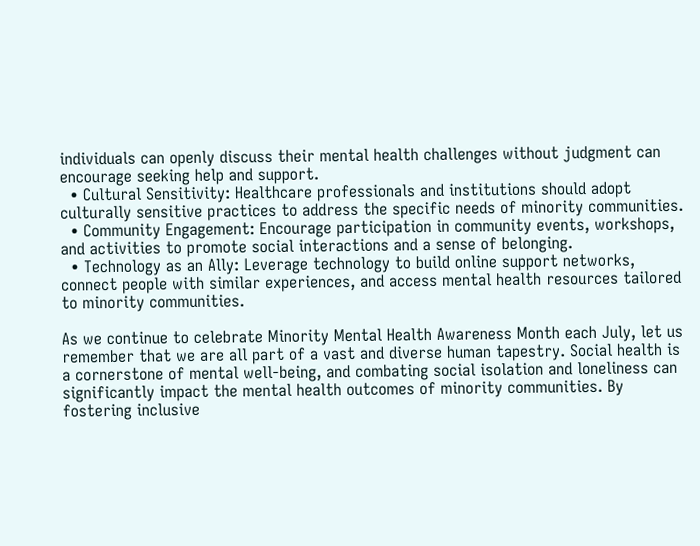individuals can openly discuss their mental health challenges without judgment can encourage seeking help and support.
  • Cultural Sensitivity: Healthcare professionals and institutions should adopt culturally sensitive practices to address the specific needs of minority communities.
  • Community Engagement: Encourage participation in community events, workshops, and activities to promote social interactions and a sense of belonging.
  • Technology as an Ally: Leverage technology to build online support networks, connect people with similar experiences, and access mental health resources tailored to minority communities.

As we continue to celebrate Minority Mental Health Awareness Month each July, let us remember that we are all part of a vast and diverse human tapestry. Social health is a cornerstone of mental well-being, and combating social isolation and loneliness can significantly impact the mental health outcomes of minority communities. By fostering inclusive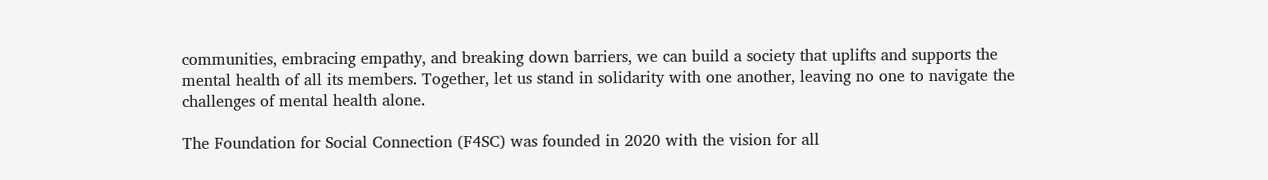communities, embracing empathy, and breaking down barriers, we can build a society that uplifts and supports the mental health of all its members. Together, let us stand in solidarity with one another, leaving no one to navigate the challenges of mental health alone.

The Foundation for Social Connection (F4SC) was founded in 2020 with the vision for all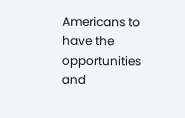Americans to have the opportunities and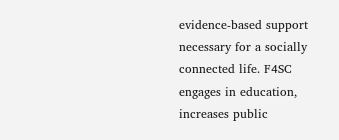evidence-based support necessary for a socially connected life. F4SC engages in education, increases public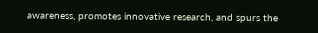awareness, promotes innovative research, and spurs the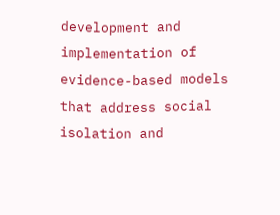development and implementation of evidence-based models that address social isolation and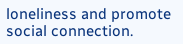loneliness and promote social connection.